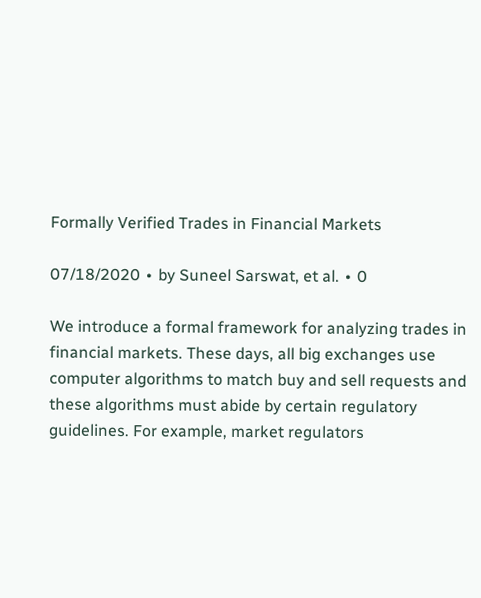Formally Verified Trades in Financial Markets

07/18/2020 ∙ by Suneel Sarswat, et al. ∙ 0

We introduce a formal framework for analyzing trades in financial markets. These days, all big exchanges use computer algorithms to match buy and sell requests and these algorithms must abide by certain regulatory guidelines. For example, market regulators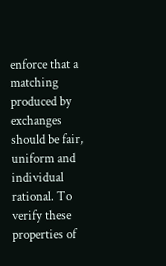enforce that a matching produced by exchanges should be fair, uniform and individual rational. To verify these properties of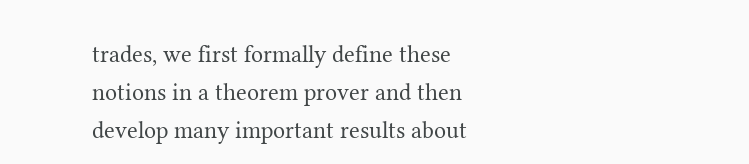trades, we first formally define these notions in a theorem prover and then develop many important results about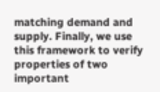matching demand and supply. Finally, we use this framework to verify properties of two important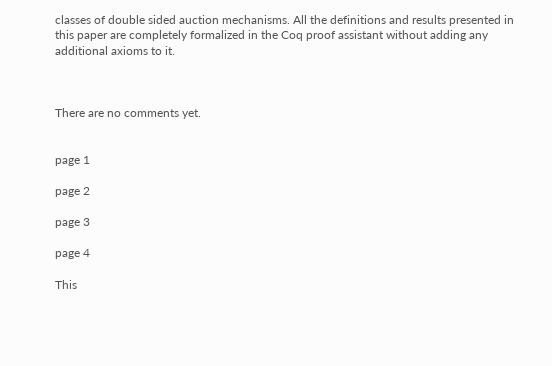classes of double sided auction mechanisms. All the definitions and results presented in this paper are completely formalized in the Coq proof assistant without adding any additional axioms to it.



There are no comments yet.


page 1

page 2

page 3

page 4

This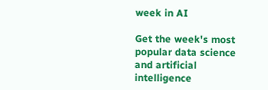week in AI

Get the week's most popular data science and artificial intelligence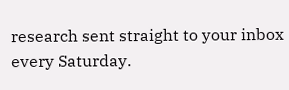research sent straight to your inbox every Saturday.